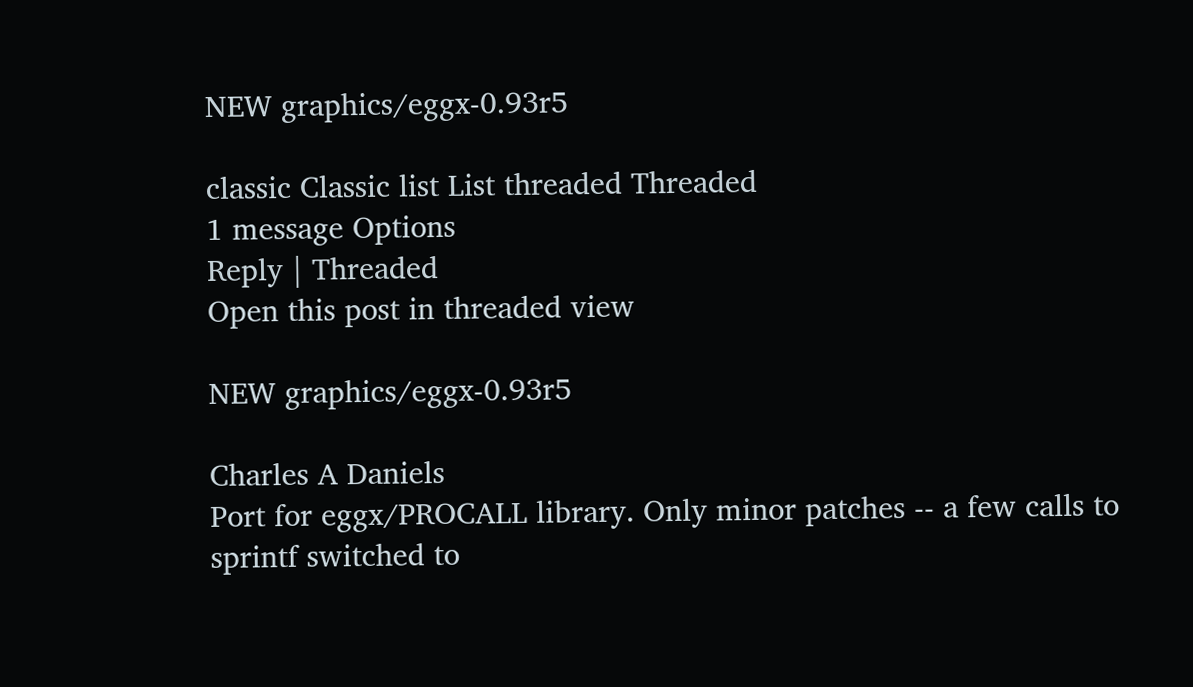NEW graphics/eggx-0.93r5

classic Classic list List threaded Threaded
1 message Options
Reply | Threaded
Open this post in threaded view

NEW graphics/eggx-0.93r5

Charles A Daniels
Port for eggx/PROCALL library. Only minor patches -- a few calls to
sprintf switched to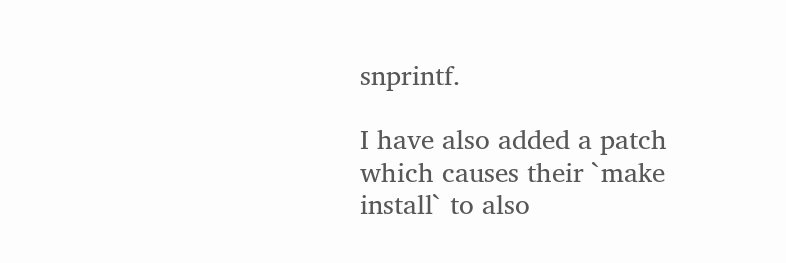snprintf.

I have also added a patch which causes their `make install` to also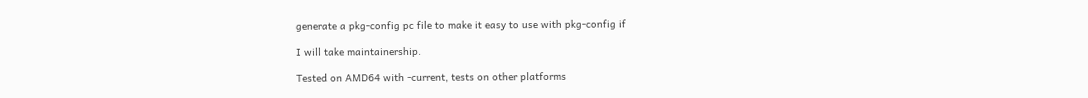generate a pkg-config pc file to make it easy to use with pkg-config if

I will take maintainership.

Tested on AMD64 with -current, tests on other platforms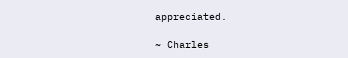appreciated.

~ Charles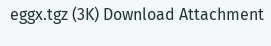eggx.tgz (3K) Download Attachment